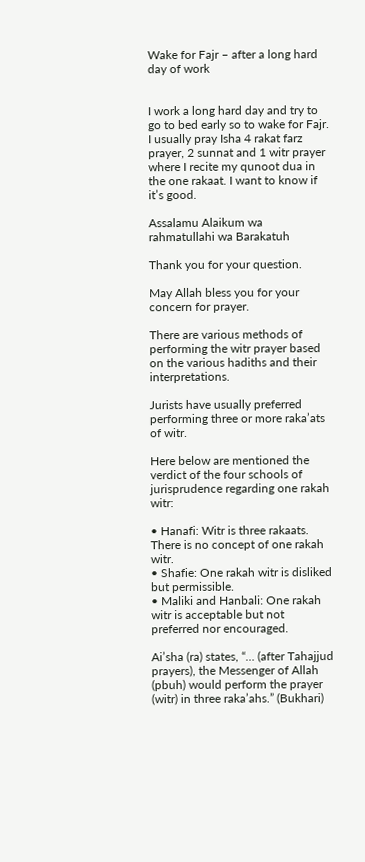Wake for Fajr – after a long hard day of work


I work a long hard day and try to go to bed early so to wake for Fajr. I usually pray Isha 4 rakat farz prayer, 2 sunnat and 1 witr prayer where I recite my qunoot dua in the one rakaat. I want to know if it’s good.

Assalamu Alaikum wa rahmatullahi wa Barakatuh

Thank you for your question.

May Allah bless you for your concern for prayer.

There are various methods of performing the witr prayer based on the various hadiths and their interpretations.

Jurists have usually preferred performing three or more raka’ats of witr.

Here below are mentioned the verdict of the four schools of jurisprudence regarding one rakah witr:

• Hanafi: Witr is three rakaats. There is no concept of one rakah witr.
• Shafie: One rakah witr is disliked but permissible.
• Maliki and Hanbali: One rakah witr is acceptable but not preferred nor encouraged.

Ai’sha (ra) states, “… (after Tahajjud prayers), the Messenger of Allah (pbuh) would perform the prayer (witr) in three raka’ahs.” (Bukhari)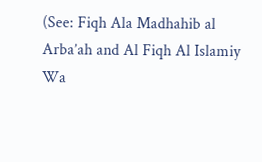(See: Fiqh Ala Madhahib al Arba’ah and Al Fiqh Al Islamiy Wa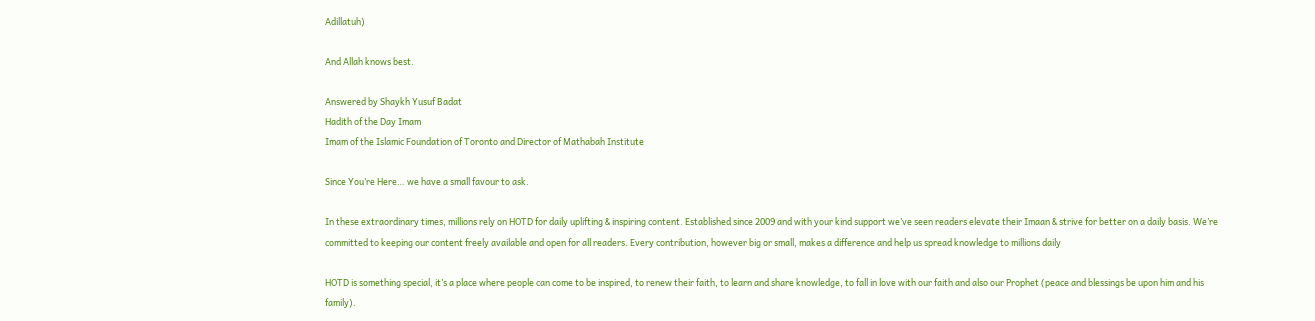Adillatuh)

And Allah knows best.

Answered by Shaykh Yusuf Badat
Hadith of the Day Imam
Imam of the Islamic Foundation of Toronto and Director of Mathabah Institute

Since You’re Here… we have a small favour to ask.

In these extraordinary times, millions rely on HOTD for daily uplifting & inspiring content. Established since 2009 and with your kind support we’ve seen readers elevate their Imaan & strive for better on a daily basis. We’re committed to keeping our content freely available and open for all readers. Every contribution, however big or small, makes a difference and help us spread knowledge to millions daily

HOTD is something special, it’s a place where people can come to be inspired, to renew their faith, to learn and share knowledge, to fall in love with our faith and also our Prophet (peace and blessings be upon him and his family).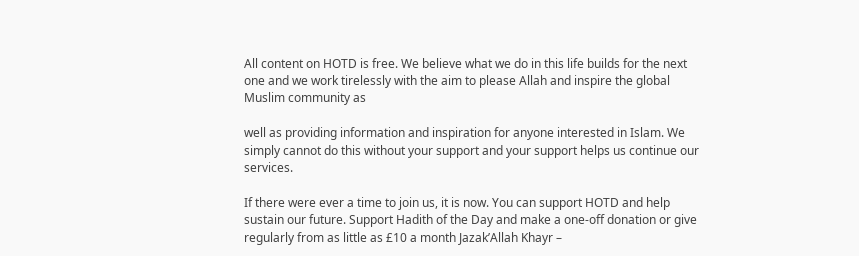All content on HOTD is free. We believe what we do in this life builds for the next one and we work tirelessly with the aim to please Allah and inspire the global Muslim community as

well as providing information and inspiration for anyone interested in Islam. We simply cannot do this without your support and your support helps us continue our services.

If there were ever a time to join us, it is now. You can support HOTD and help sustain our future. Support Hadith of the Day and make a one-off donation or give regularly from as little as £10 a month Jazak’Allah Khayr –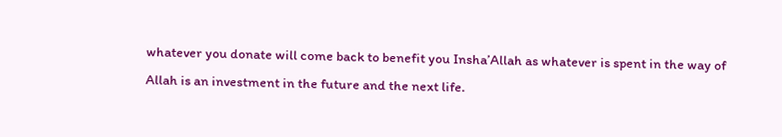whatever you donate will come back to benefit you Insha’Allah as whatever is spent in the way of Allah is an investment in the future and the next life.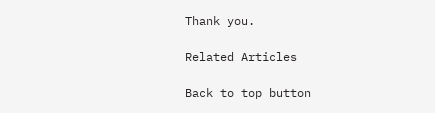Thank you.

Related Articles

Back to top button